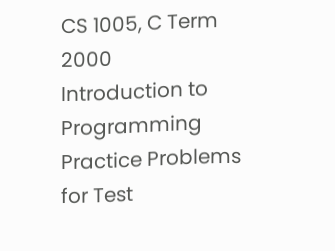CS 1005, C Term 2000
Introduction to Programming
Practice Problems for Test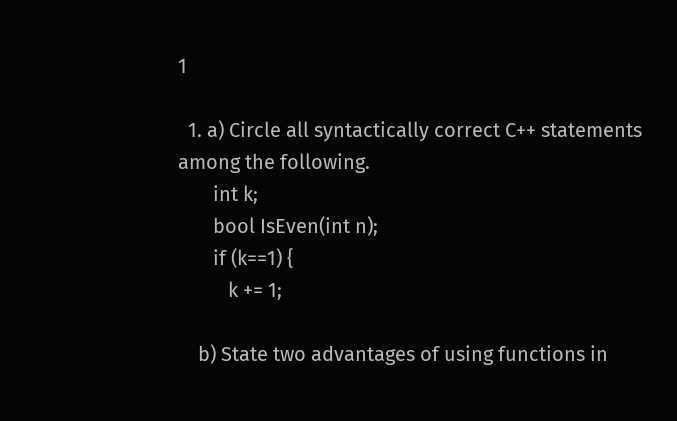1

  1. a) Circle all syntactically correct C++ statements among the following.
       int k;
       bool IsEven(int n);
       if (k==1) {
          k += 1;

    b) State two advantages of using functions in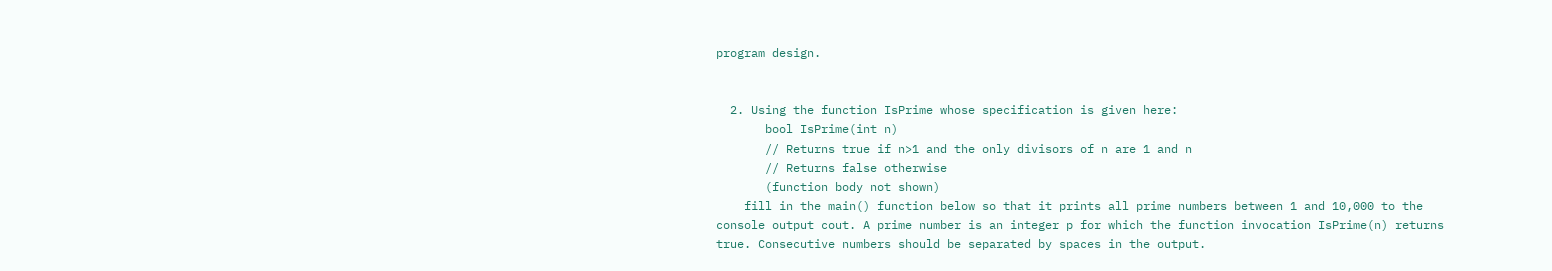program design.


  2. Using the function IsPrime whose specification is given here:
       bool IsPrime(int n)
       // Returns true if n>1 and the only divisors of n are 1 and n
       // Returns false otherwise
       (function body not shown)
    fill in the main() function below so that it prints all prime numbers between 1 and 10,000 to the console output cout. A prime number is an integer p for which the function invocation IsPrime(n) returns true. Consecutive numbers should be separated by spaces in the output.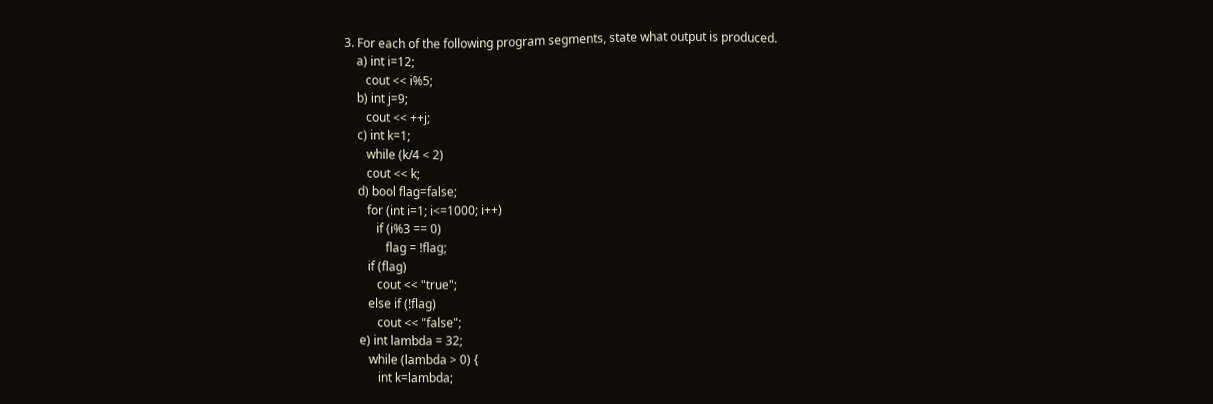3. For each of the following program segments, state what output is produced.
    a) int i=12;
       cout << i%5;
    b) int j=9;
       cout << ++j;
    c) int k=1;
       while (k/4 < 2)
       cout << k;
    d) bool flag=false;
       for (int i=1; i<=1000; i++)
          if (i%3 == 0)
             flag = !flag;
       if (flag)
          cout << "true";
       else if (!flag)
          cout << "false";
    e) int lambda = 32;
       while (lambda > 0) {
          int k=lambda;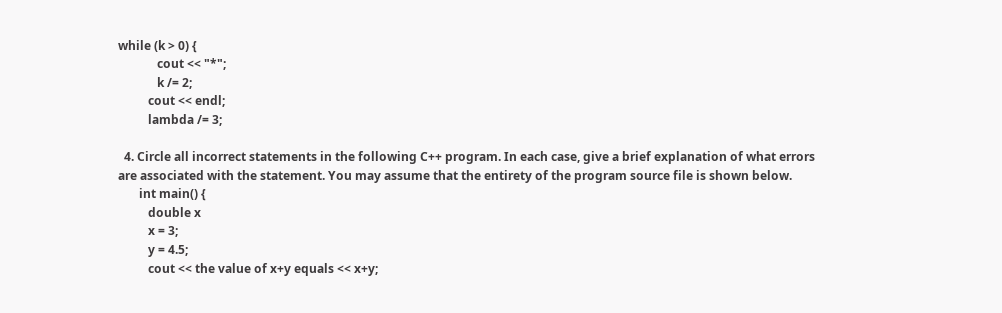while (k > 0) {
             cout << "*";
             k /= 2;
          cout << endl;
          lambda /= 3;

  4. Circle all incorrect statements in the following C++ program. In each case, give a brief explanation of what errors are associated with the statement. You may assume that the entirety of the program source file is shown below.
       int main() {
          double x
          x = 3;
          y = 4.5;
          cout << the value of x+y equals << x+y;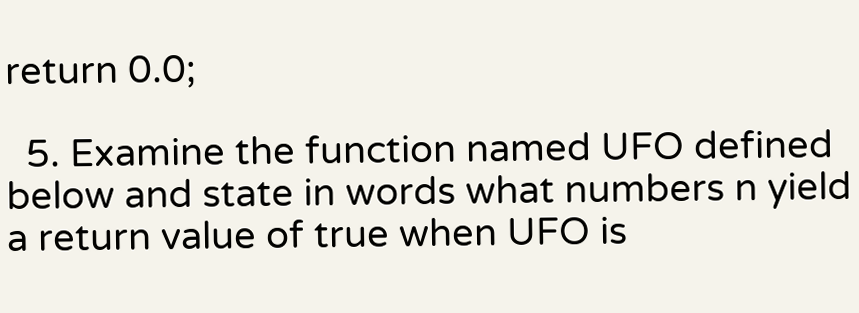return 0.0;

  5. Examine the function named UFO defined below and state in words what numbers n yield a return value of true when UFO is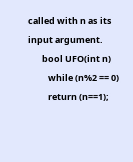called with n as its input argument.
       bool UFO(int n)
          while (n%2 == 0)
          return (n==1);